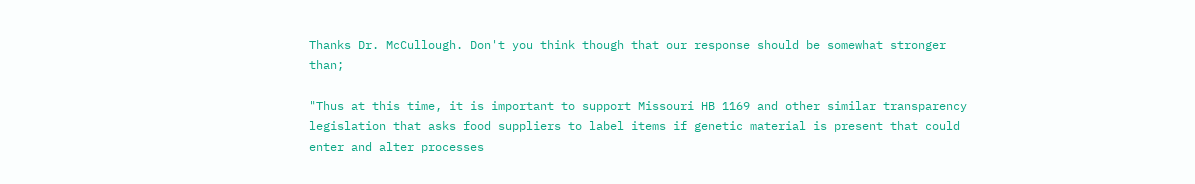Thanks Dr. McCullough. Don't you think though that our response should be somewhat stronger than;

"Thus at this time, it is important to support Missouri HB 1169 and other similar transparency legislation that asks food suppliers to label items if genetic material is present that could enter and alter processes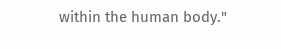within the human body."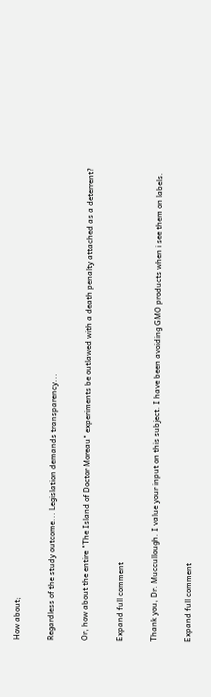How about;

Regardless of the study outcome... Legislation demands transparency...

Or, how about the entire "The Island of Doctor Moreau" experiments be outlawed with a death penalty attached as a deterrent?

Expand full comment

Thank you, Dr. Muccullough. I value your input on this subject. I have been avoiding GMO products when i see them on labels.

Expand full comment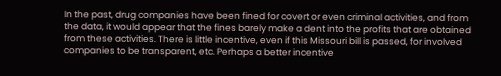In the past, drug companies have been fined for covert or even criminal activities, and from the data, it would appear that the fines barely make a dent into the profits that are obtained from these activities. There is little incentive, even if this Missouri bill is passed, for involved companies to be transparent, etc. Perhaps a better incentive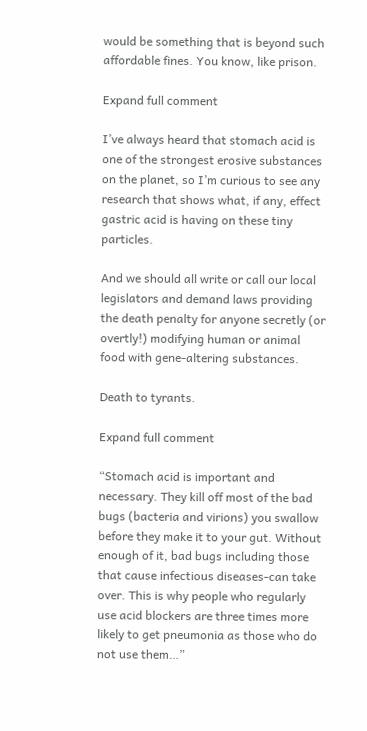would be something that is beyond such affordable fines. You know, like prison.

Expand full comment

I’ve always heard that stomach acid is one of the strongest erosive substances on the planet, so I’m curious to see any research that shows what, if any, effect gastric acid is having on these tiny particles.

And we should all write or call our local legislators and demand laws providing the death penalty for anyone secretly (or overtly!) modifying human or animal food with gene-altering substances.

Death to tyrants.

Expand full comment

“Stomach acid is important and necessary. They kill off most of the bad bugs (bacteria and virions) you swallow before they make it to your gut. Without enough of it, bad bugs including those that cause infectious diseases-can take over. This is why people who regularly use acid blockers are three times more likely to get pneumonia as those who do not use them…”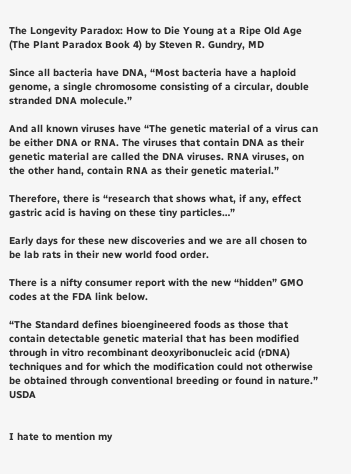The Longevity Paradox: How to Die Young at a Ripe Old Age (The Plant Paradox Book 4) by Steven R. Gundry, MD

Since all bacteria have DNA, “Most bacteria have a haploid genome, a single chromosome consisting of a circular, double stranded DNA molecule.”

And all known viruses have “The genetic material of a virus can be either DNA or RNA. The viruses that contain DNA as their genetic material are called the DNA viruses. RNA viruses, on the other hand, contain RNA as their genetic material.”

Therefore, there is “research that shows what, if any, effect gastric acid is having on these tiny particles…”

Early days for these new discoveries and we are all chosen to be lab rats in their new world food order.

There is a nifty consumer report with the new “hidden” GMO codes at the FDA link below.

“The Standard defines bioengineered foods as those that contain detectable genetic material that has been modified through in vitro recombinant deoxyribonucleic acid (rDNA) techniques and for which the modification could not otherwise be obtained through conventional breeding or found in nature.” USDA


I hate to mention my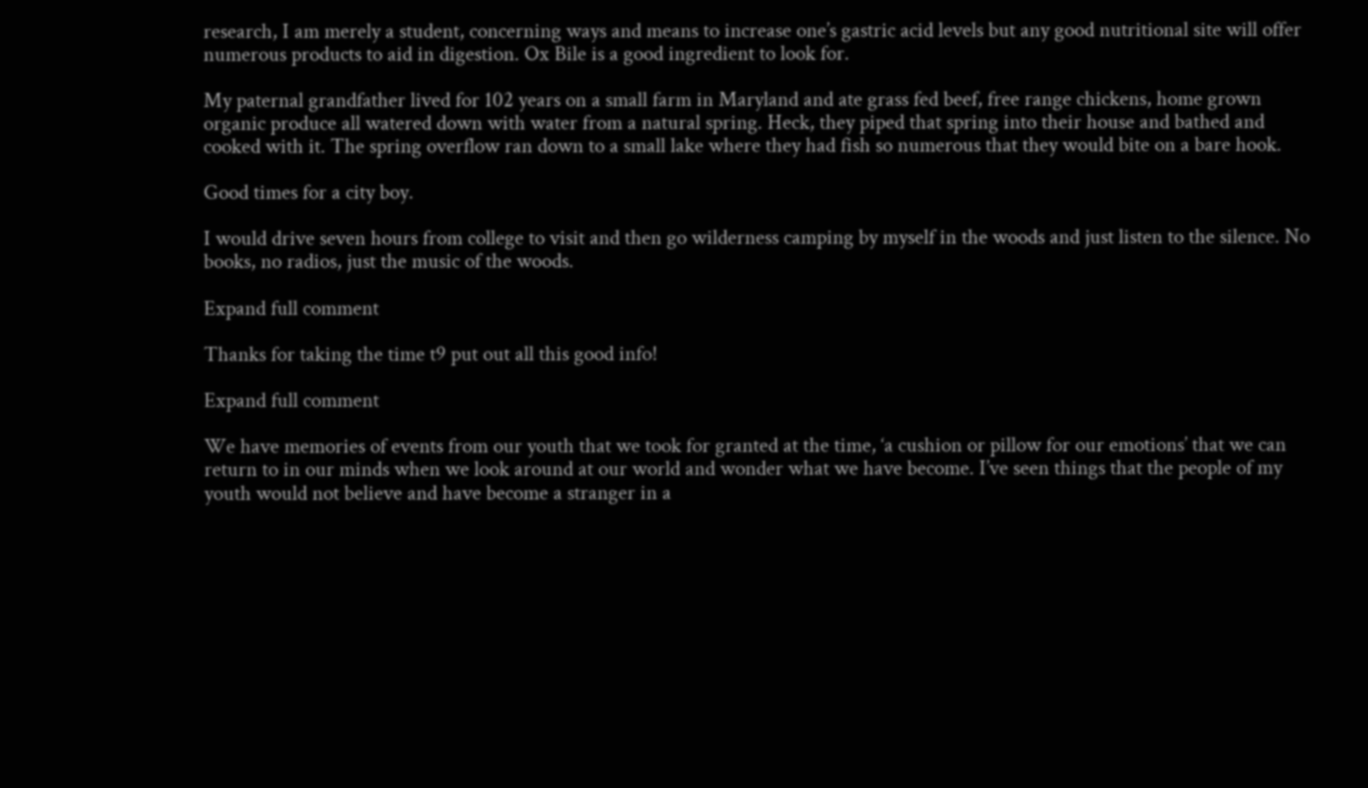research, I am merely a student, concerning ways and means to increase one’s gastric acid levels but any good nutritional site will offer numerous products to aid in digestion. Ox Bile is a good ingredient to look for.

My paternal grandfather lived for 102 years on a small farm in Maryland and ate grass fed beef, free range chickens, home grown organic produce all watered down with water from a natural spring. Heck, they piped that spring into their house and bathed and cooked with it. The spring overflow ran down to a small lake where they had fish so numerous that they would bite on a bare hook.

Good times for a city boy.

I would drive seven hours from college to visit and then go wilderness camping by myself in the woods and just listen to the silence. No books, no radios, just the music of the woods.

Expand full comment

Thanks for taking the time t9 put out all this good info!

Expand full comment

We have memories of events from our youth that we took for granted at the time, ‘a cushion or pillow for our emotions’ that we can return to in our minds when we look around at our world and wonder what we have become. I’ve seen things that the people of my youth would not believe and have become a stranger in a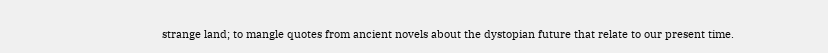strange land; to mangle quotes from ancient novels about the dystopian future that relate to our present time.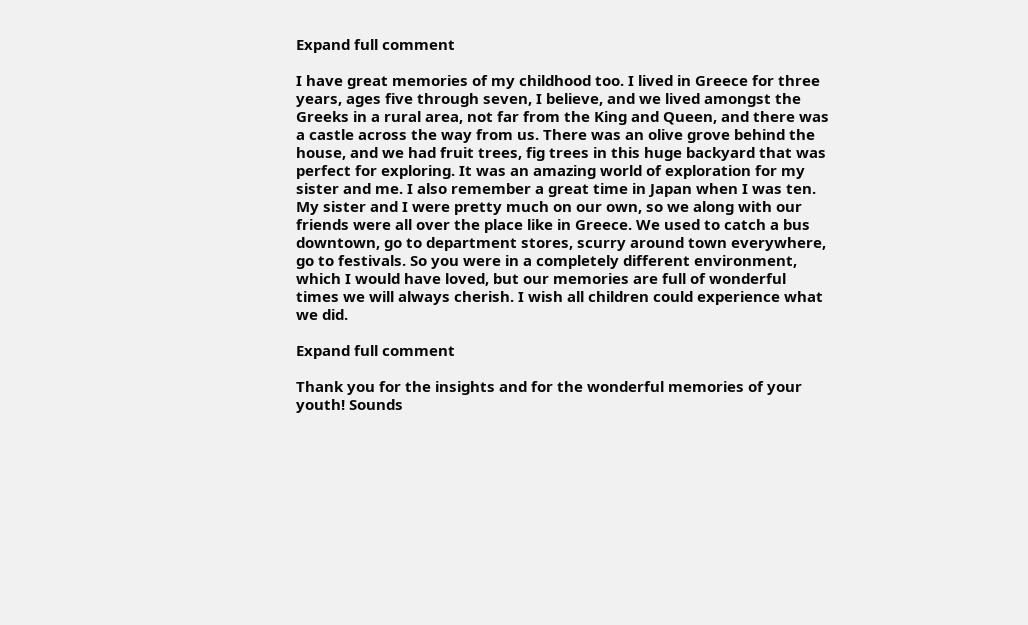Expand full comment

I have great memories of my childhood too. I lived in Greece for three years, ages five through seven, I believe, and we lived amongst the Greeks in a rural area, not far from the King and Queen, and there was a castle across the way from us. There was an olive grove behind the house, and we had fruit trees, fig trees in this huge backyard that was perfect for exploring. It was an amazing world of exploration for my sister and me. I also remember a great time in Japan when I was ten. My sister and I were pretty much on our own, so we along with our friends were all over the place like in Greece. We used to catch a bus downtown, go to department stores, scurry around town everywhere, go to festivals. So you were in a completely different environment, which I would have loved, but our memories are full of wonderful times we will always cherish. I wish all children could experience what we did.

Expand full comment

Thank you for the insights and for the wonderful memories of your youth! Sounds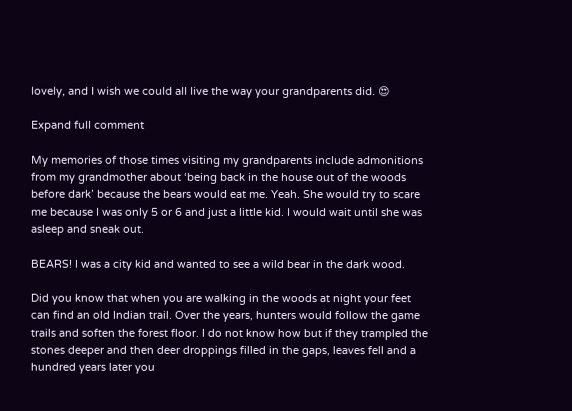lovely, and I wish we could all live the way your grandparents did. 😍

Expand full comment

My memories of those times visiting my grandparents include admonitions from my grandmother about ‘being back in the house out of the woods before dark’ because the bears would eat me. Yeah. She would try to scare me because I was only 5 or 6 and just a little kid. I would wait until she was asleep and sneak out.

BEARS! I was a city kid and wanted to see a wild bear in the dark wood.

Did you know that when you are walking in the woods at night your feet can find an old Indian trail. Over the years, hunters would follow the game trails and soften the forest floor. I do not know how but if they trampled the stones deeper and then deer droppings filled in the gaps, leaves fell and a hundred years later you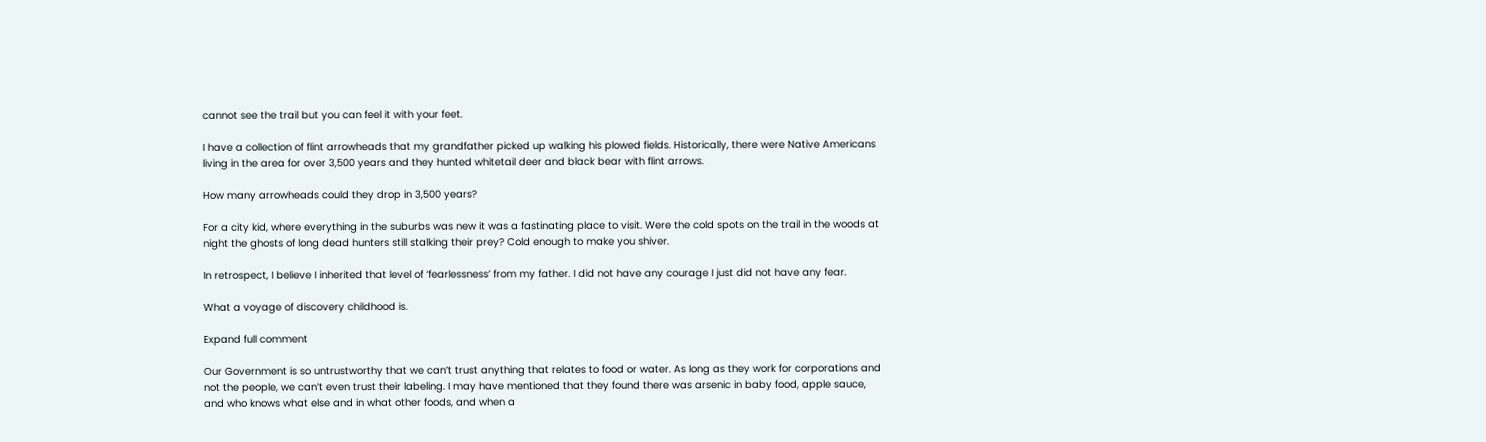cannot see the trail but you can feel it with your feet.

I have a collection of flint arrowheads that my grandfather picked up walking his plowed fields. Historically, there were Native Americans living in the area for over 3,500 years and they hunted whitetail deer and black bear with flint arrows.

How many arrowheads could they drop in 3,500 years?

For a city kid, where everything in the suburbs was new it was a fastinating place to visit. Were the cold spots on the trail in the woods at night the ghosts of long dead hunters still stalking their prey? Cold enough to make you shiver.

In retrospect, I believe I inherited that level of ‘fearlessness’ from my father. I did not have any courage I just did not have any fear.

What a voyage of discovery childhood is.

Expand full comment

Our Government is so untrustworthy that we can’t trust anything that relates to food or water. As long as they work for corporations and not the people, we can’t even trust their labeling. I may have mentioned that they found there was arsenic in baby food, apple sauce, and who knows what else and in what other foods, and when a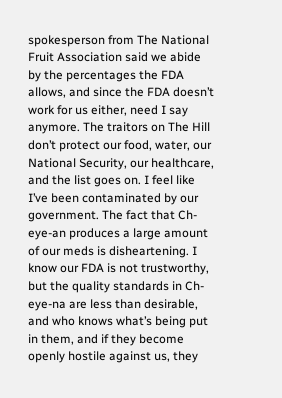spokesperson from The National Fruit Association said we abide by the percentages the FDA allows, and since the FDA doesn’t work for us either, need I say anymore. The traitors on The Hill don’t protect our food, water, our National Security, our healthcare, and the list goes on. I feel like I’ve been contaminated by our government. The fact that Ch-eye-an produces a large amount of our meds is disheartening. I know our FDA is not trustworthy, but the quality standards in Ch-eye-na are less than desirable, and who knows what’s being put in them, and if they become openly hostile against us, they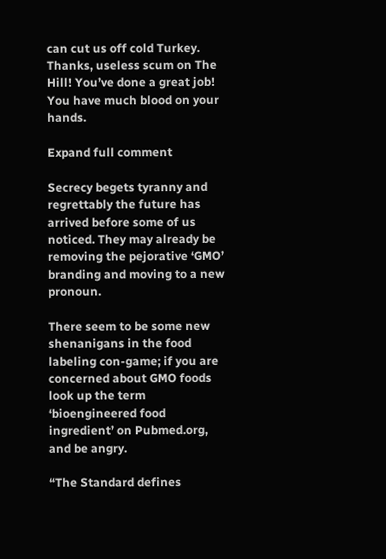can cut us off cold Turkey. Thanks, useless scum on The Hill! You’ve done a great job! You have much blood on your hands.

Expand full comment

Secrecy begets tyranny and regrettably the future has arrived before some of us noticed. They may already be removing the pejorative ‘GMO’ branding and moving to a new pronoun.

There seem to be some new shenanigans in the food labeling con-game; if you are concerned about GMO foods look up the term ‘bioengineered food ingredient’ on Pubmed.org, and be angry.

“The Standard defines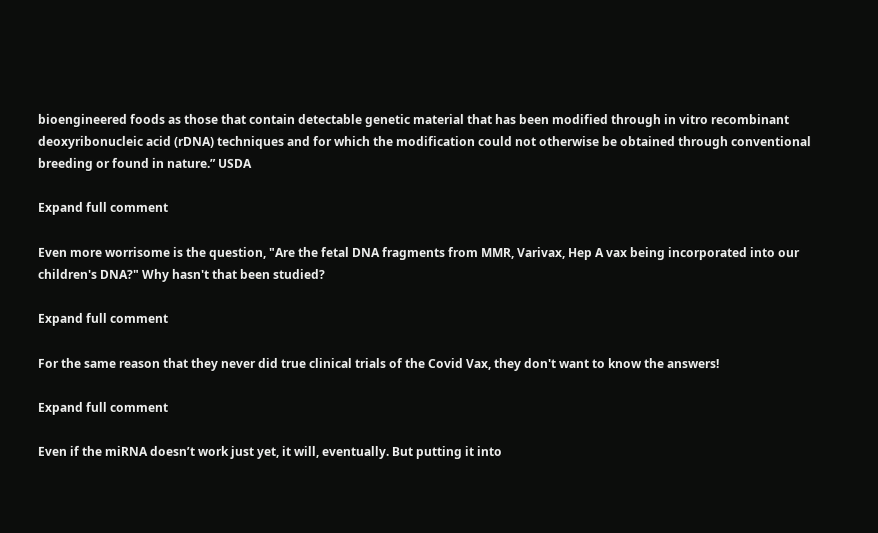bioengineered foods as those that contain detectable genetic material that has been modified through in vitro recombinant deoxyribonucleic acid (rDNA) techniques and for which the modification could not otherwise be obtained through conventional breeding or found in nature.” USDA

Expand full comment

Even more worrisome is the question, "Are the fetal DNA fragments from MMR, Varivax, Hep A vax being incorporated into our children's DNA?" Why hasn't that been studied?

Expand full comment

For the same reason that they never did true clinical trials of the Covid Vax, they don't want to know the answers!

Expand full comment

Even if the miRNA doesn’t work just yet, it will, eventually. But putting it into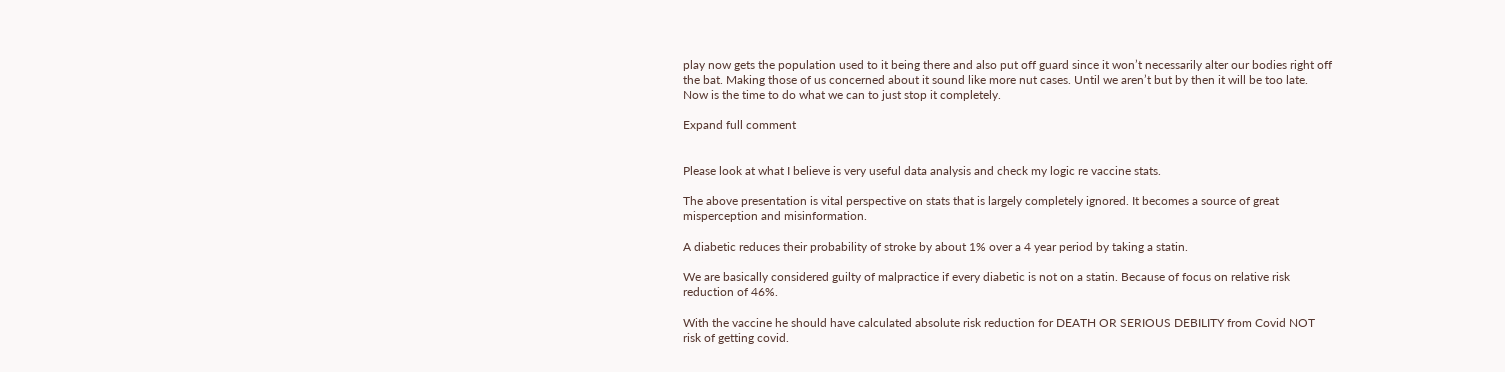play now gets the population used to it being there and also put off guard since it won’t necessarily alter our bodies right off the bat. Making those of us concerned about it sound like more nut cases. Until we aren’t but by then it will be too late. Now is the time to do what we can to just stop it completely.

Expand full comment


Please look at what I believe is very useful data analysis and check my logic re vaccine stats.

The above presentation is vital perspective on stats that is largely completely ignored. It becomes a source of great misperception and misinformation.

A diabetic reduces their probability of stroke by about 1% over a 4 year period by taking a statin.

We are basically considered guilty of malpractice if every diabetic is not on a statin. Because of focus on relative risk reduction of 46%.

With the vaccine he should have calculated absolute risk reduction for DEATH OR SERIOUS DEBILITY from Covid NOT risk of getting covid.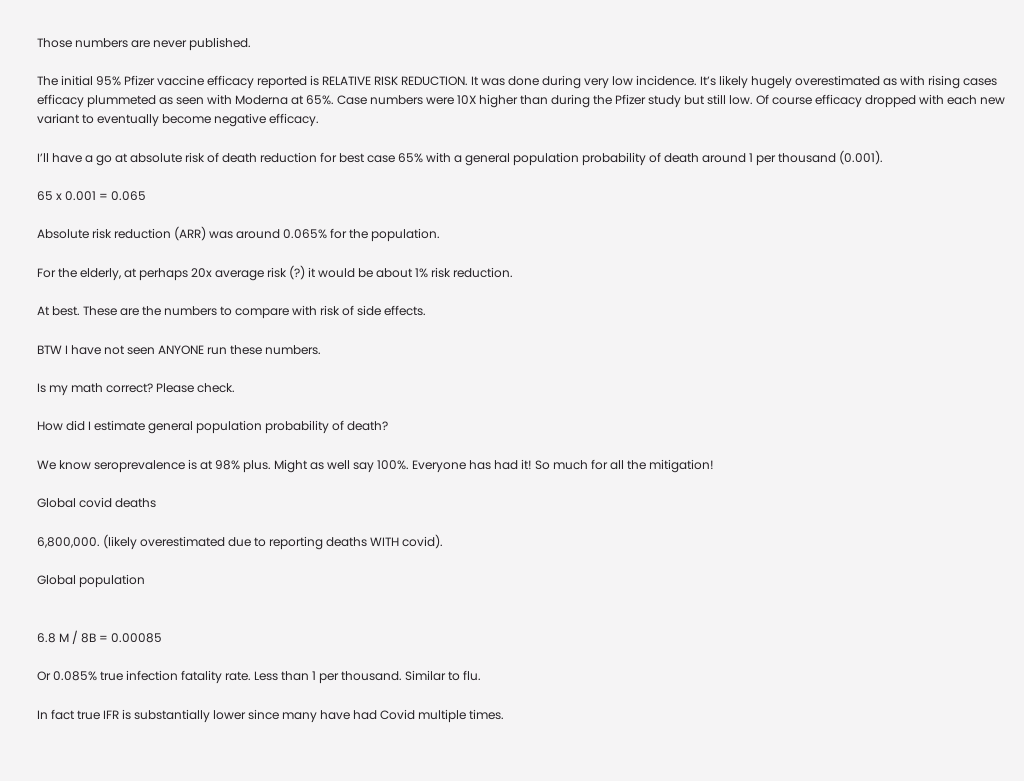Those numbers are never published.

The initial 95% Pfizer vaccine efficacy reported is RELATIVE RISK REDUCTION. It was done during very low incidence. It’s likely hugely overestimated as with rising cases efficacy plummeted as seen with Moderna at 65%. Case numbers were 10X higher than during the Pfizer study but still low. Of course efficacy dropped with each new variant to eventually become negative efficacy.

I’ll have a go at absolute risk of death reduction for best case 65% with a general population probability of death around 1 per thousand (0.001).

65 x 0.001 = 0.065

Absolute risk reduction (ARR) was around 0.065% for the population.

For the elderly, at perhaps 20x average risk (?) it would be about 1% risk reduction.

At best. These are the numbers to compare with risk of side effects.

BTW I have not seen ANYONE run these numbers.

Is my math correct? Please check.

How did I estimate general population probability of death?

We know seroprevalence is at 98% plus. Might as well say 100%. Everyone has had it! So much for all the mitigation!

Global covid deaths

6,800,000. (likely overestimated due to reporting deaths WITH covid).

Global population


6.8 M / 8B = 0.00085

Or 0.085% true infection fatality rate. Less than 1 per thousand. Similar to flu.

In fact true IFR is substantially lower since many have had Covid multiple times.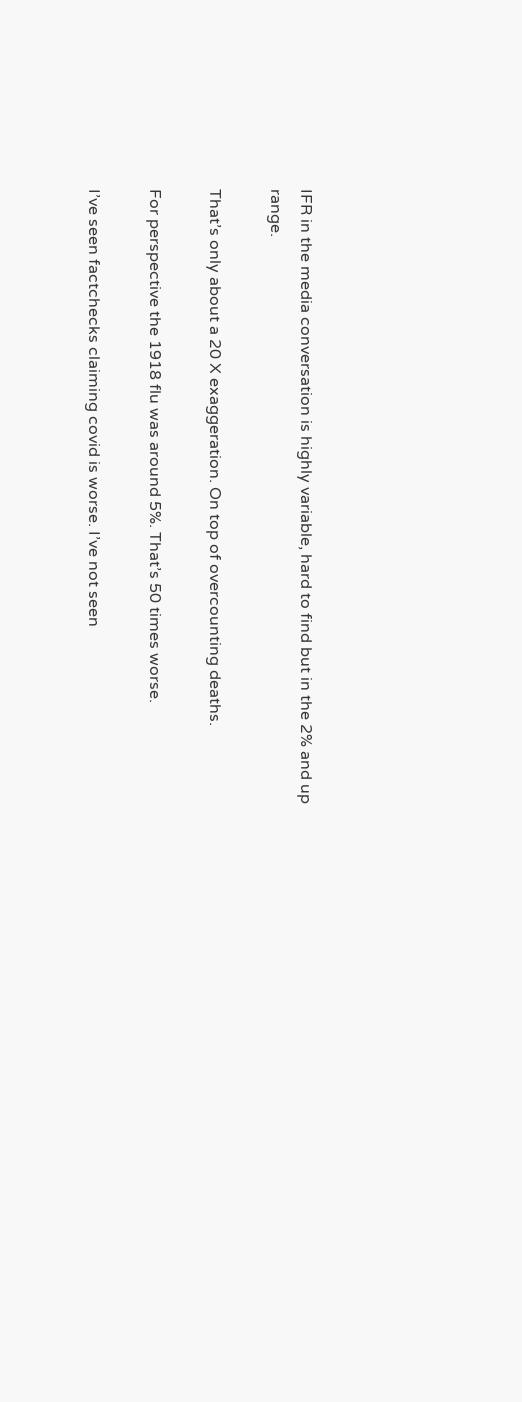IFR in the media conversation is highly variable, hard to find but in the 2% and up range.

That’s only about a 20 X exaggeration. On top of overcounting deaths.

For perspective the 1918 flu was around 5%. That’s 50 times worse.

I’ve seen factchecks claiming covid is worse. I’ve not seen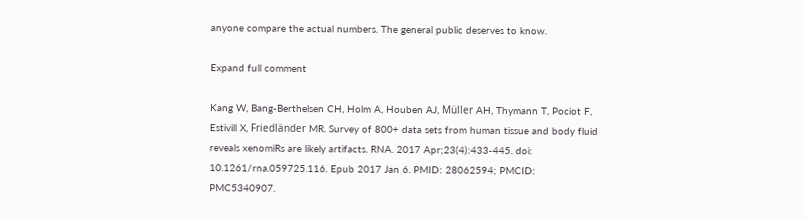anyone compare the actual numbers. The general public deserves to know.

Expand full comment

Kang W, Bang-Berthelsen CH, Holm A, Houben AJ, Müller AH, Thymann T, Pociot F, Estivill X, Friedländer MR. Survey of 800+ data sets from human tissue and body fluid reveals xenomiRs are likely artifacts. RNA. 2017 Apr;23(4):433-445. doi: 10.1261/rna.059725.116. Epub 2017 Jan 6. PMID: 28062594; PMCID: PMC5340907.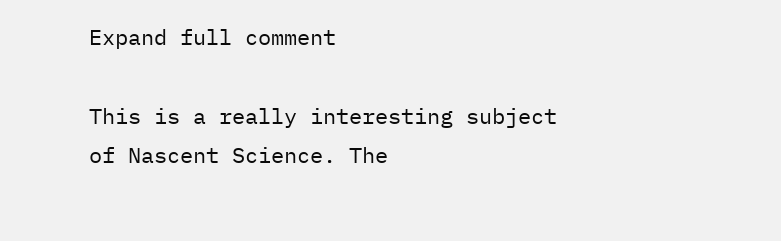Expand full comment

This is a really interesting subject of Nascent Science. The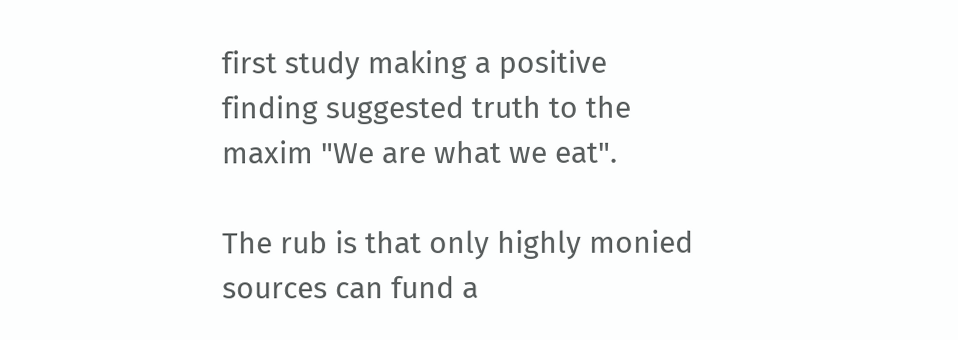first study making a positive finding suggested truth to the maxim "We are what we eat".

The rub is that only highly monied sources can fund a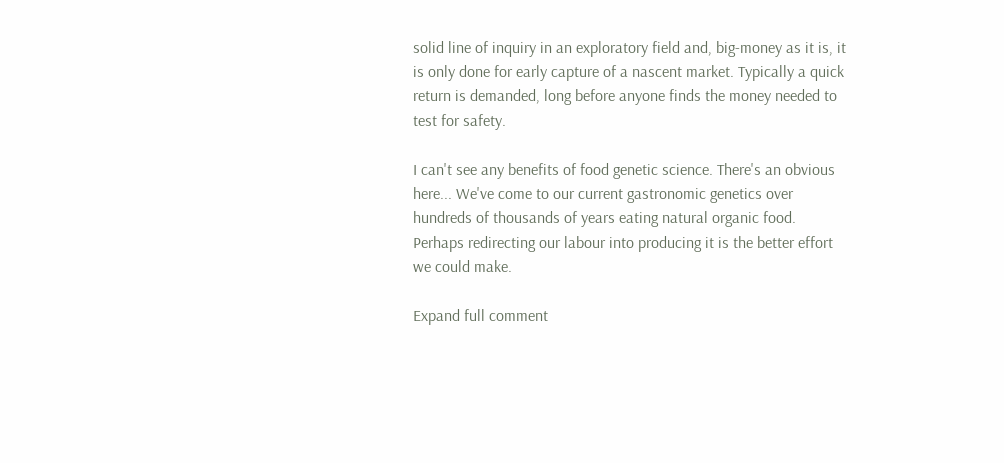solid line of inquiry in an exploratory field and, big-money as it is, it is only done for early capture of a nascent market. Typically a quick return is demanded, long before anyone finds the money needed to test for safety.

I can't see any benefits of food genetic science. There's an obvious here... We've come to our current gastronomic genetics over hundreds of thousands of years eating natural organic food. Perhaps redirecting our labour into producing it is the better effort we could make.

Expand full comment